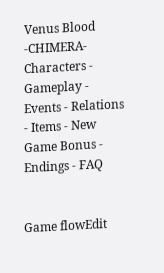Venus Blood -CHIMERA-
Characters - Gameplay - Events - Relations - Items - New Game Bonus - Endings - FAQ


Game flowEdit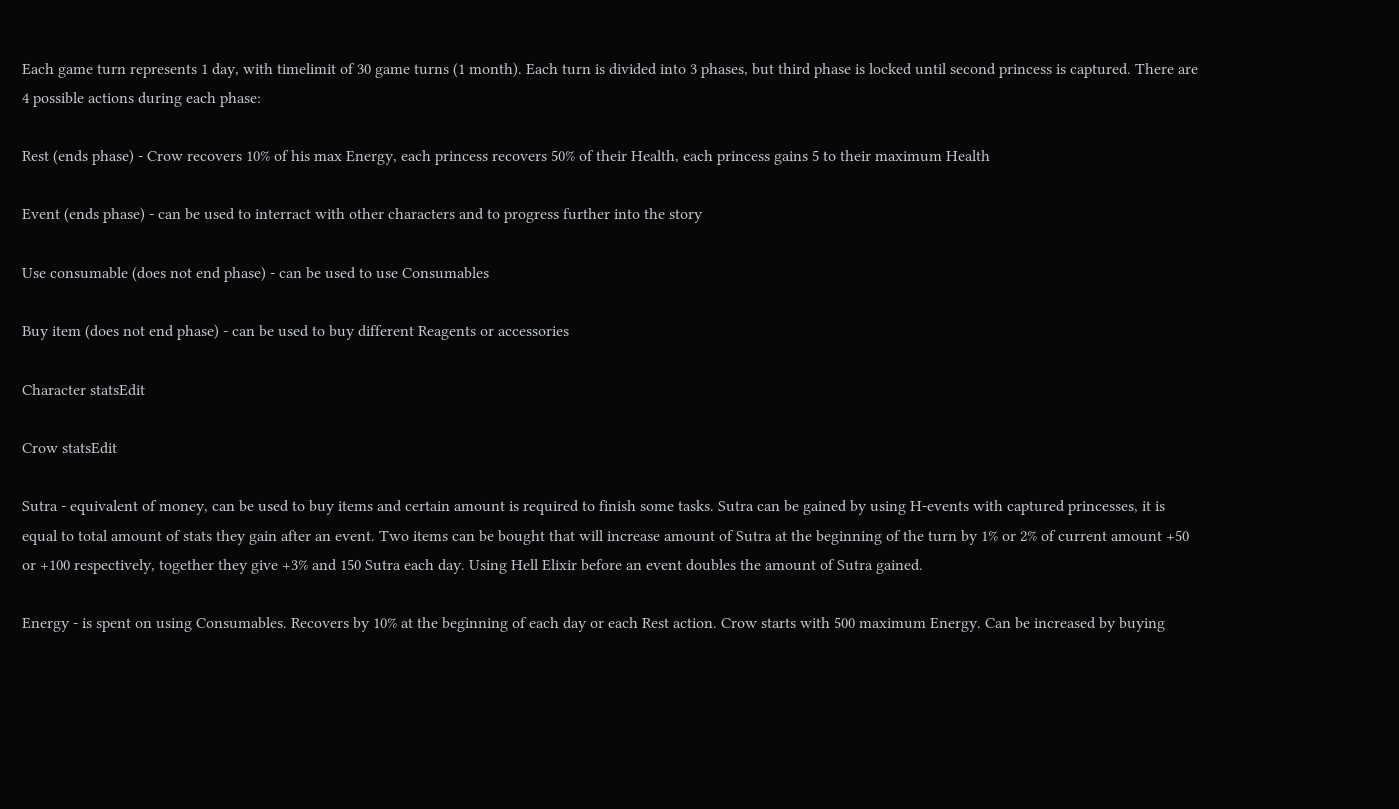Each game turn represents 1 day, with timelimit of 30 game turns (1 month). Each turn is divided into 3 phases, but third phase is locked until second princess is captured. There are 4 possible actions during each phase:

Rest (ends phase) - Crow recovers 10% of his max Energy, each princess recovers 50% of their Health, each princess gains 5 to their maximum Health

Event (ends phase) - can be used to interract with other characters and to progress further into the story

Use consumable (does not end phase) - can be used to use Consumables

Buy item (does not end phase) - can be used to buy different Reagents or accessories

Character statsEdit

Crow statsEdit

Sutra - equivalent of money, can be used to buy items and certain amount is required to finish some tasks. Sutra can be gained by using H-events with captured princesses, it is equal to total amount of stats they gain after an event. Two items can be bought that will increase amount of Sutra at the beginning of the turn by 1% or 2% of current amount +50 or +100 respectively, together they give +3% and 150 Sutra each day. Using Hell Elixir before an event doubles the amount of Sutra gained.

Energy - is spent on using Consumables. Recovers by 10% at the beginning of each day or each Rest action. Crow starts with 500 maximum Energy. Can be increased by buying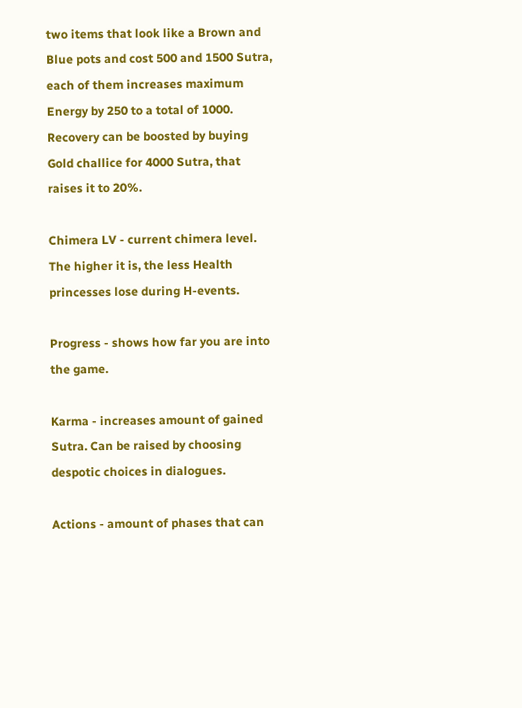two items that look like a Brown and Blue pots and cost 500 and 1500 Sutra, each of them increases maximum Energy by 250 to a total of 1000. Recovery can be boosted by buying Gold challice for 4000 Sutra, that raises it to 20%.

Chimera LV - current chimera level. The higher it is, the less Health princesses lose during H-events.

Progress - shows how far you are into the game.

Karma - increases amount of gained Sutra. Can be raised by choosing despotic choices in dialogues.

Actions - amount of phases that can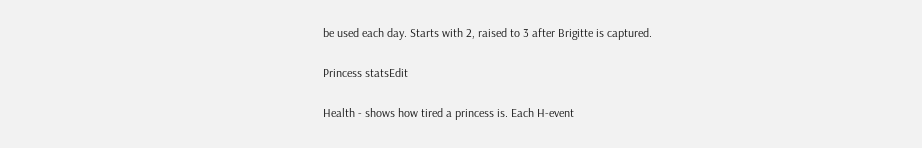be used each day. Starts with 2, raised to 3 after Brigitte is captured.

Princess statsEdit

Health - shows how tired a princess is. Each H-event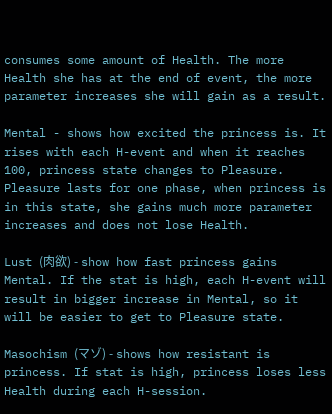consumes some amount of Health. The more Health she has at the end of event, the more parameter increases she will gain as a result.

Mental - shows how excited the princess is. It rises with each H-event and when it reaches 100, princess state changes to Pleasure. Pleasure lasts for one phase, when princess is in this state, she gains much more parameter increases and does not lose Health.

Lust (肉欲) - show how fast princess gains Mental. If the stat is high, each H-event will result in bigger increase in Mental, so it will be easier to get to Pleasure state.

Masochism (マゾ) - shows how resistant is princess. If stat is high, princess loses less Health during each H-session.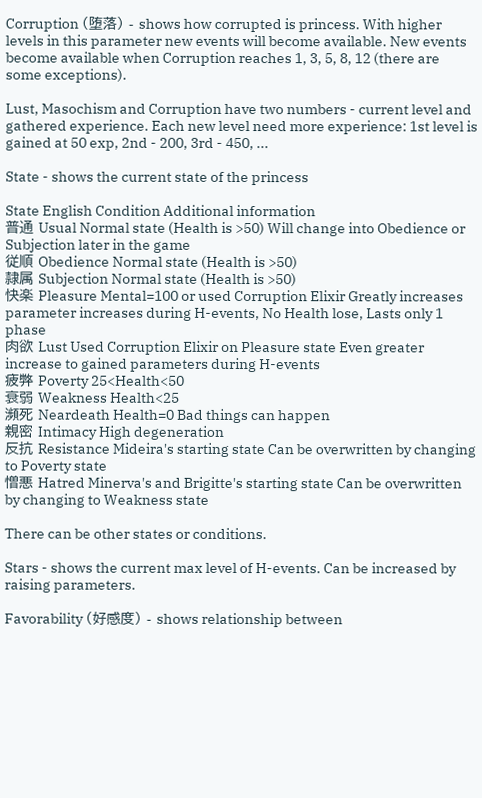Corruption (堕落) - shows how corrupted is princess. With higher levels in this parameter new events will become available. New events become available when Corruption reaches 1, 3, 5, 8, 12 (there are some exceptions).

Lust, Masochism and Corruption have two numbers - current level and gathered experience. Each new level need more experience: 1st level is gained at 50 exp, 2nd - 200, 3rd - 450, ...

State - shows the current state of the princess

State English Condition Additional information
普通 Usual Normal state (Health is >50) Will change into Obedience or Subjection later in the game
従順 Obedience Normal state (Health is >50)
隷属 Subjection Normal state (Health is >50)
快楽 Pleasure Mental=100 or used Corruption Elixir Greatly increases parameter increases during H-events, No Health lose, Lasts only 1 phase
肉欲 Lust Used Corruption Elixir on Pleasure state Even greater increase to gained parameters during H-events
疲弊 Poverty 25<Health<50
衰弱 Weakness Health<25
瀕死 Neardeath Health=0 Bad things can happen
親密 Intimacy High degeneration
反抗 Resistance Mideira's starting state Can be overwritten by changing to Poverty state
憎悪 Hatred Minerva's and Brigitte's starting state Can be overwritten by changing to Weakness state

There can be other states or conditions.

Stars - shows the current max level of H-events. Can be increased by raising parameters.

Favorability (好感度) - shows relationship between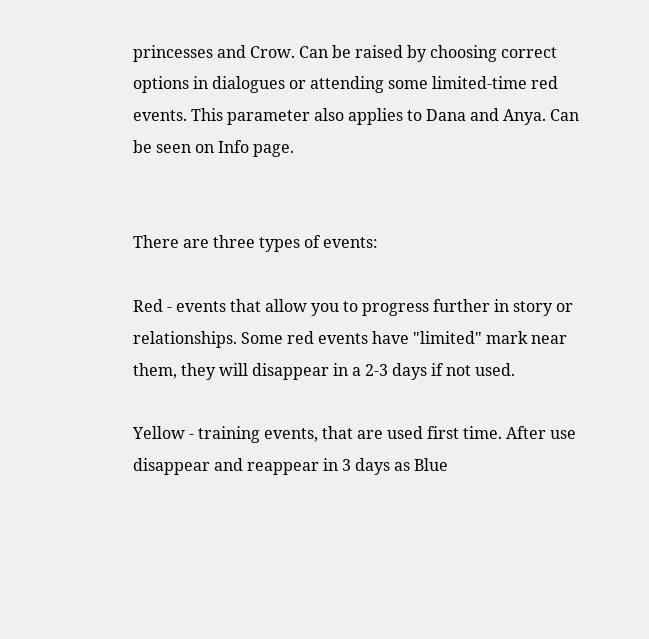princesses and Crow. Can be raised by choosing correct options in dialogues or attending some limited-time red events. This parameter also applies to Dana and Anya. Can be seen on Info page.


There are three types of events:

Red - events that allow you to progress further in story or relationships. Some red events have "limited" mark near them, they will disappear in a 2-3 days if not used.

Yellow - training events, that are used first time. After use disappear and reappear in 3 days as Blue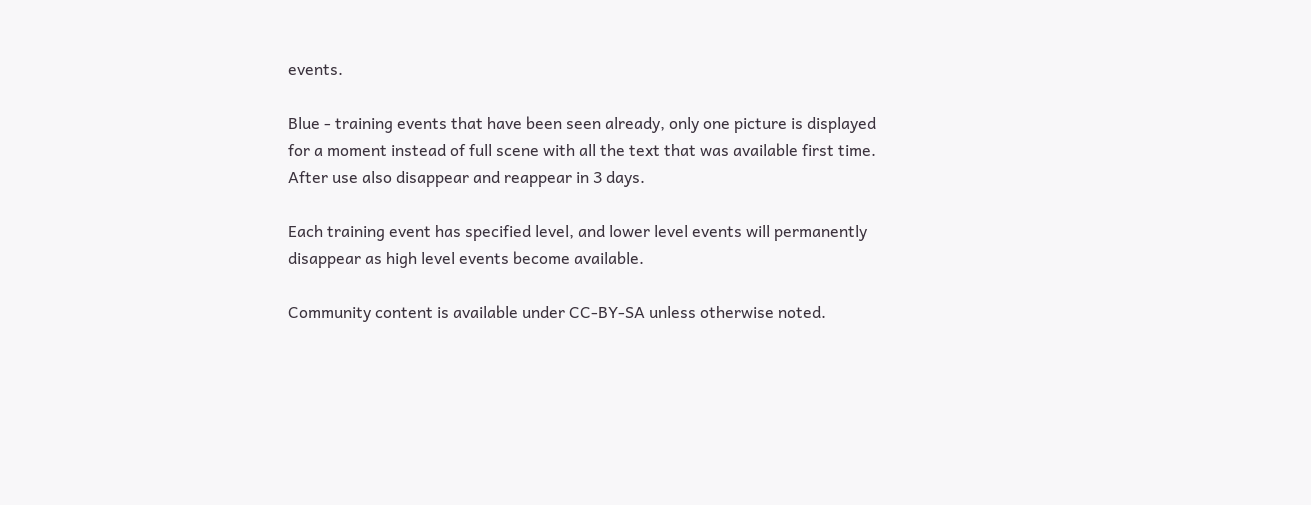events.

Blue - training events that have been seen already, only one picture is displayed for a moment instead of full scene with all the text that was available first time. After use also disappear and reappear in 3 days.

Each training event has specified level, and lower level events will permanently disappear as high level events become available.

Community content is available under CC-BY-SA unless otherwise noted.